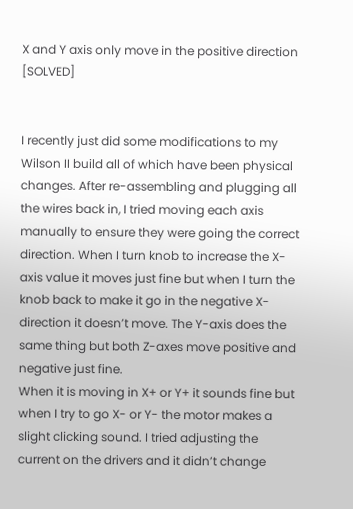X and Y axis only move in the positive direction [SOLVED]


I recently just did some modifications to my Wilson II build all of which have been physical changes. After re-assembling and plugging all the wires back in, I tried moving each axis manually to ensure they were going the correct direction. When I turn knob to increase the X-axis value it moves just fine but when I turn the knob back to make it go in the negative X-direction it doesn’t move. The Y-axis does the same thing but both Z-axes move positive and negative just fine.
When it is moving in X+ or Y+ it sounds fine but when I try to go X- or Y- the motor makes a slight clicking sound. I tried adjusting the current on the drivers and it didn’t change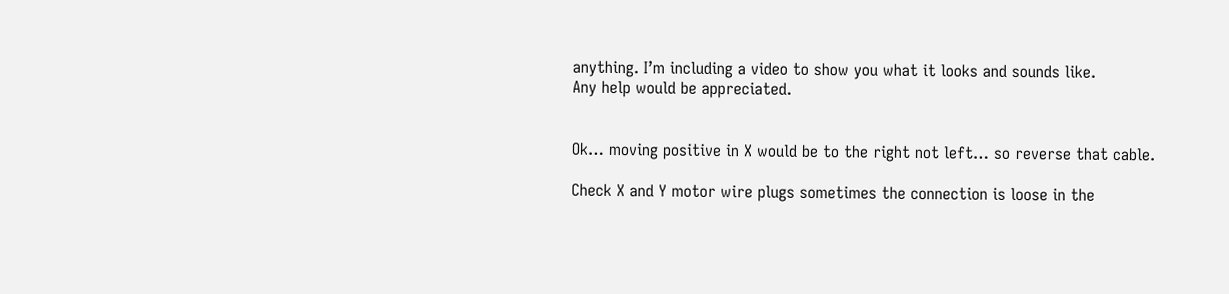anything. I’m including a video to show you what it looks and sounds like.
Any help would be appreciated.


Ok… moving positive in X would be to the right not left… so reverse that cable.

Check X and Y motor wire plugs sometimes the connection is loose in the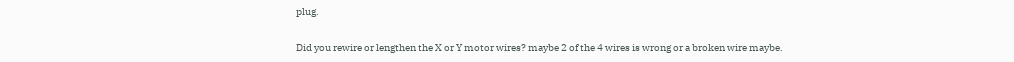plug.

Did you rewire or lengthen the X or Y motor wires? maybe 2 of the 4 wires is wrong or a broken wire maybe.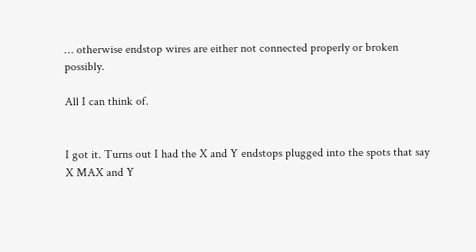… otherwise endstop wires are either not connected properly or broken possibly.

All I can think of.


I got it. Turns out I had the X and Y endstops plugged into the spots that say X MAX and Y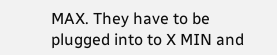MAX. They have to be plugged into to X MIN and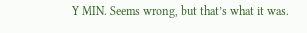Y MIN. Seems wrong, but that’s what it was.